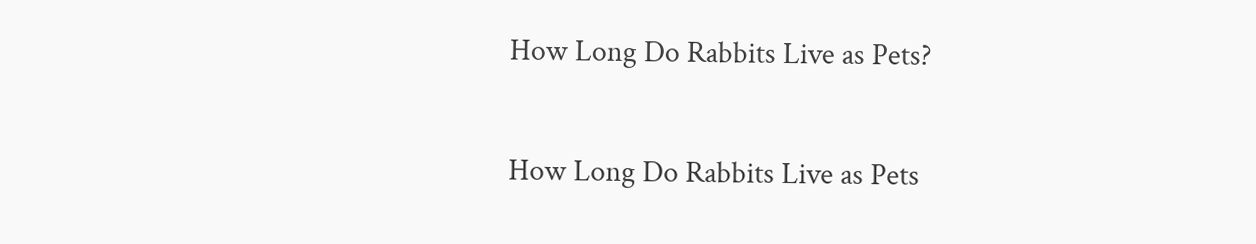How Long Do Rabbits Live as Pets?

How Long Do Rabbits Live as Pets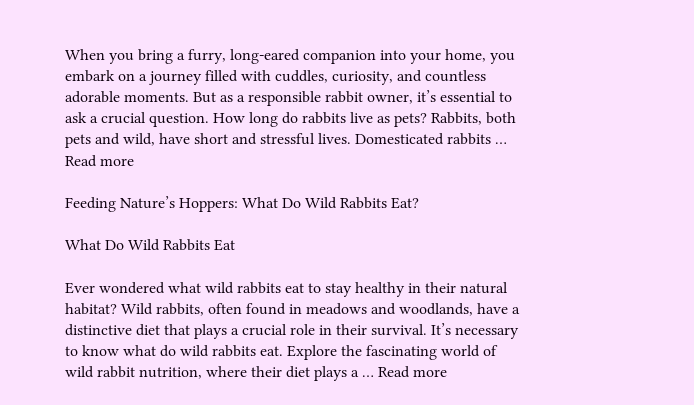When you bring a furry, long-eared companion into your home, you embark on a journey filled with cuddles, curiosity, and countless adorable moments. But as a responsible rabbit owner, it’s essential to ask a crucial question. How long do rabbits live as pets? Rabbits, both pets and wild, have short and stressful lives. Domesticated rabbits … Read more

Feeding Nature’s Hoppers: What Do Wild Rabbits Eat?

What Do Wild Rabbits Eat

Ever wondered what wild rabbits eat to stay healthy in their natural habitat? Wild rabbits, often found in meadows and woodlands, have a distinctive diet that plays a crucial role in their survival. It’s necessary to know what do wild rabbits eat. Explore the fascinating world of wild rabbit nutrition, where their diet plays a … Read more